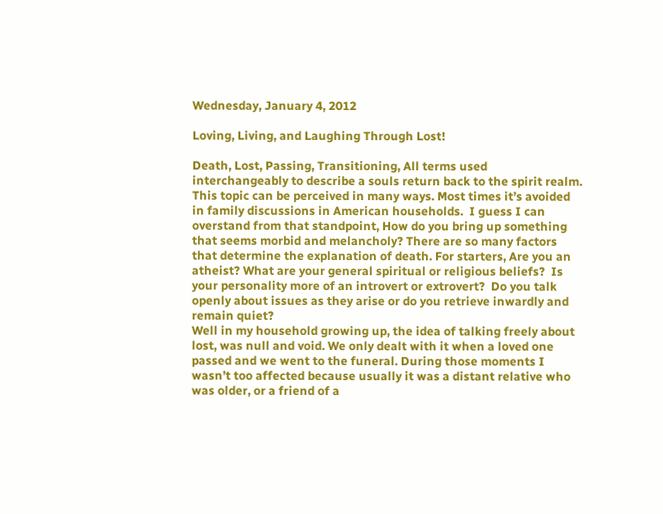Wednesday, January 4, 2012

Loving, Living, and Laughing Through Lost!

Death, Lost, Passing, Transitioning, All terms used interchangeably to describe a souls return back to the spirit realm. This topic can be perceived in many ways. Most times it’s avoided in family discussions in American households.  I guess I can overstand from that standpoint, How do you bring up something that seems morbid and melancholy? There are so many factors that determine the explanation of death. For starters, Are you an atheist? What are your general spiritual or religious beliefs?  Is your personality more of an introvert or extrovert?  Do you talk openly about issues as they arise or do you retrieve inwardly and remain quiet?
Well in my household growing up, the idea of talking freely about lost, was null and void. We only dealt with it when a loved one passed and we went to the funeral. During those moments I wasn’t too affected because usually it was a distant relative who was older, or a friend of a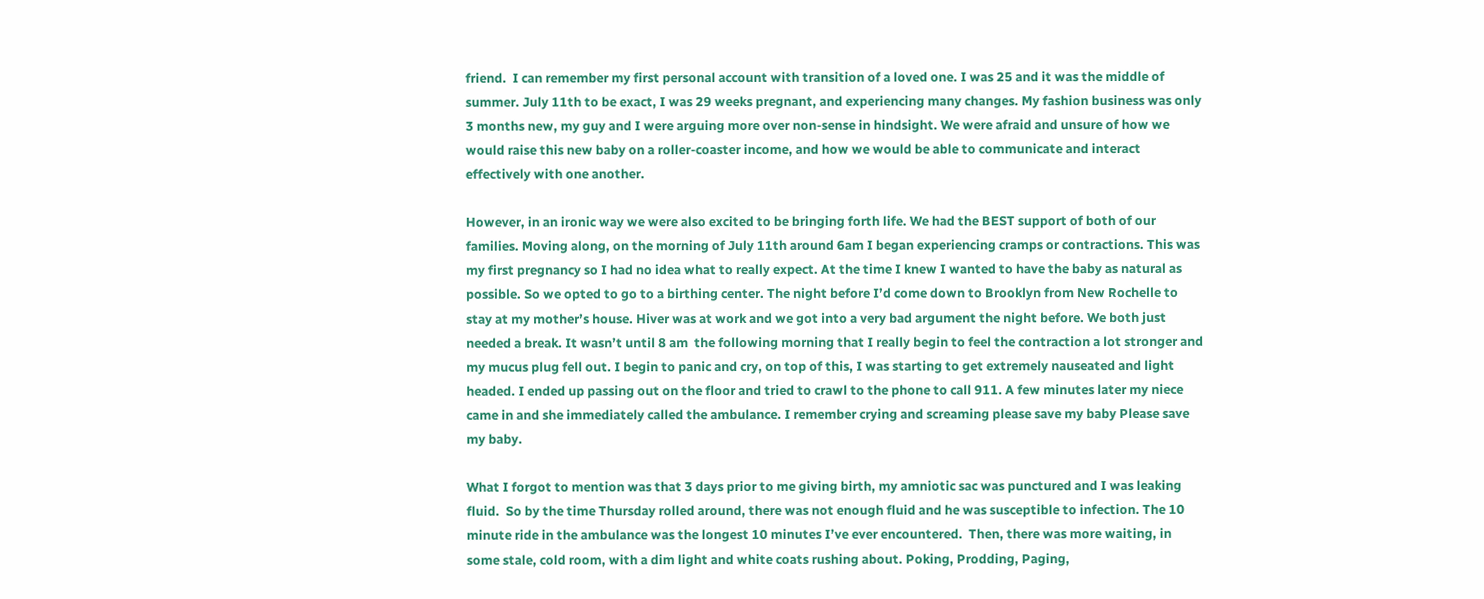friend.  I can remember my first personal account with transition of a loved one. I was 25 and it was the middle of summer. July 11th to be exact, I was 29 weeks pregnant, and experiencing many changes. My fashion business was only 3 months new, my guy and I were arguing more over non-sense in hindsight. We were afraid and unsure of how we would raise this new baby on a roller-coaster income, and how we would be able to communicate and interact effectively with one another.

However, in an ironic way we were also excited to be bringing forth life. We had the BEST support of both of our families. Moving along, on the morning of July 11th around 6am I began experiencing cramps or contractions. This was my first pregnancy so I had no idea what to really expect. At the time I knew I wanted to have the baby as natural as possible. So we opted to go to a birthing center. The night before I’d come down to Brooklyn from New Rochelle to stay at my mother’s house. Hiver was at work and we got into a very bad argument the night before. We both just needed a break. It wasn’t until 8 am  the following morning that I really begin to feel the contraction a lot stronger and my mucus plug fell out. I begin to panic and cry, on top of this, I was starting to get extremely nauseated and light headed. I ended up passing out on the floor and tried to crawl to the phone to call 911. A few minutes later my niece came in and she immediately called the ambulance. I remember crying and screaming please save my baby Please save my baby.

What I forgot to mention was that 3 days prior to me giving birth, my amniotic sac was punctured and I was leaking fluid.  So by the time Thursday rolled around, there was not enough fluid and he was susceptible to infection. The 10 minute ride in the ambulance was the longest 10 minutes I’ve ever encountered.  Then, there was more waiting, in some stale, cold room, with a dim light and white coats rushing about. Poking, Prodding, Paging,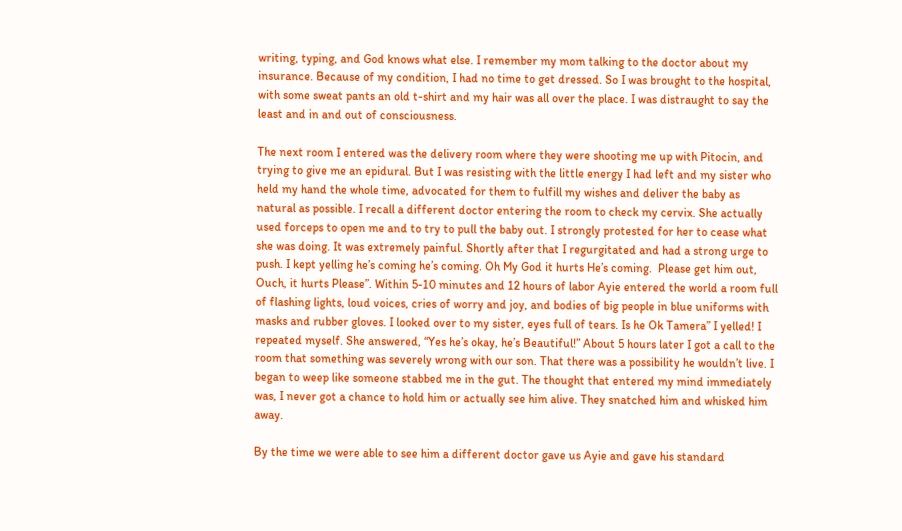writing, typing, and God knows what else. I remember my mom talking to the doctor about my insurance. Because of my condition, I had no time to get dressed. So I was brought to the hospital, with some sweat pants an old t-shirt and my hair was all over the place. I was distraught to say the least and in and out of consciousness.

The next room I entered was the delivery room where they were shooting me up with Pitocin, and trying to give me an epidural. But I was resisting with the little energy I had left and my sister who held my hand the whole time, advocated for them to fulfill my wishes and deliver the baby as natural as possible. I recall a different doctor entering the room to check my cervix. She actually used forceps to open me and to try to pull the baby out. I strongly protested for her to cease what she was doing. It was extremely painful. Shortly after that I regurgitated and had a strong urge to push. I kept yelling he’s coming he’s coming. Oh My God it hurts He’s coming.  Please get him out, Ouch, it hurts Please”. Within 5-10 minutes and 12 hours of labor Ayie entered the world a room full of flashing lights, loud voices, cries of worry and joy, and bodies of big people in blue uniforms with masks and rubber gloves. I looked over to my sister, eyes full of tears. Is he Ok Tamera” I yelled! I repeated myself. She answered, “Yes he’s okay, he’s Beautiful!” About 5 hours later I got a call to the room that something was severely wrong with our son. That there was a possibility he wouldn’t live. I began to weep like someone stabbed me in the gut. The thought that entered my mind immediately was, I never got a chance to hold him or actually see him alive. They snatched him and whisked him away.

By the time we were able to see him a different doctor gave us Ayie and gave his standard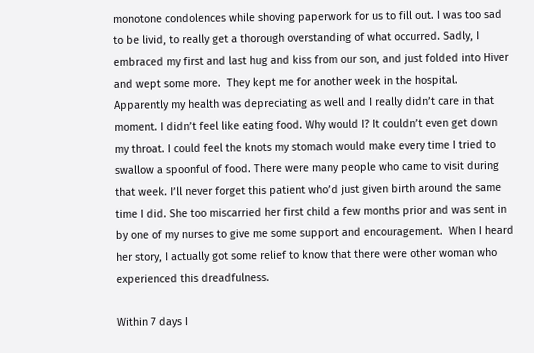monotone condolences while shoving paperwork for us to fill out. I was too sad to be livid, to really get a thorough overstanding of what occurred. Sadly, I embraced my first and last hug and kiss from our son, and just folded into Hiver and wept some more.  They kept me for another week in the hospital. Apparently my health was depreciating as well and I really didn’t care in that moment. I didn’t feel like eating food. Why would I? It couldn’t even get down my throat. I could feel the knots my stomach would make every time I tried to swallow a spoonful of food. There were many people who came to visit during that week. I’ll never forget this patient who’d just given birth around the same time I did. She too miscarried her first child a few months prior and was sent in by one of my nurses to give me some support and encouragement.  When I heard her story, I actually got some relief to know that there were other woman who experienced this dreadfulness.

Within 7 days I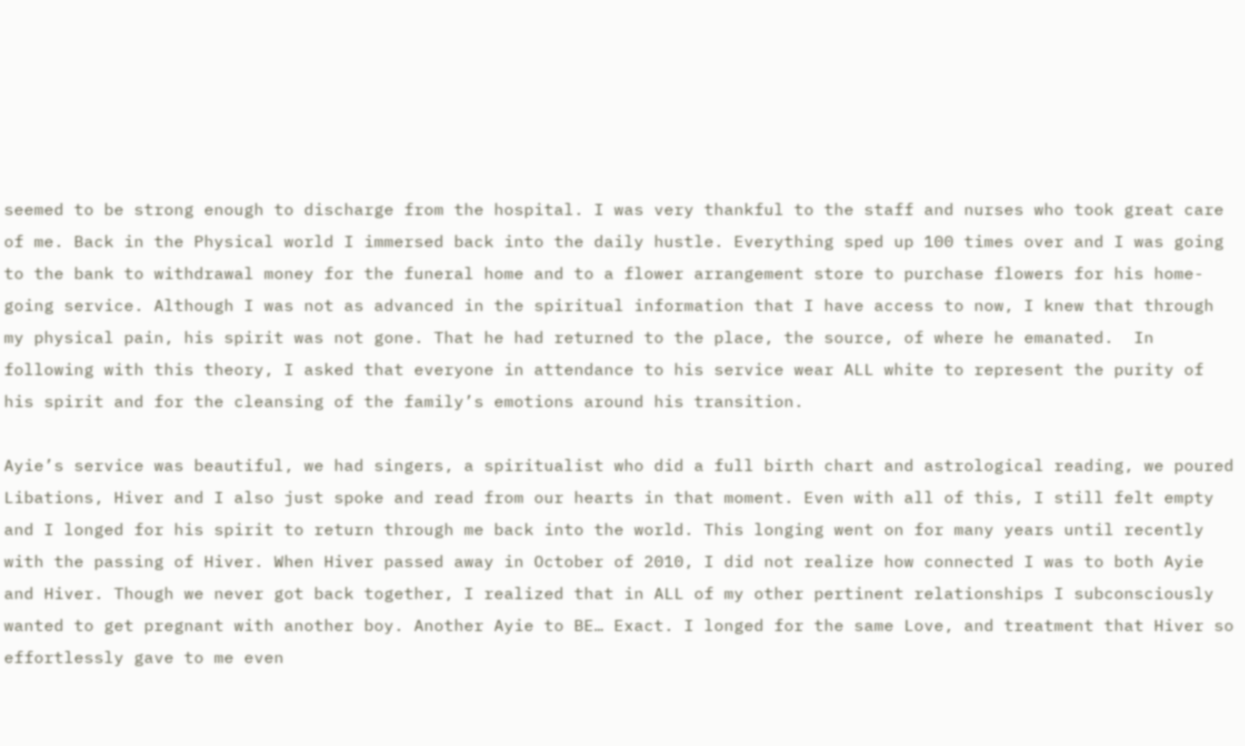seemed to be strong enough to discharge from the hospital. I was very thankful to the staff and nurses who took great care of me. Back in the Physical world I immersed back into the daily hustle. Everything sped up 100 times over and I was going to the bank to withdrawal money for the funeral home and to a flower arrangement store to purchase flowers for his home-going service. Although I was not as advanced in the spiritual information that I have access to now, I knew that through my physical pain, his spirit was not gone. That he had returned to the place, the source, of where he emanated.  In following with this theory, I asked that everyone in attendance to his service wear ALL white to represent the purity of his spirit and for the cleansing of the family’s emotions around his transition.

Ayie’s service was beautiful, we had singers, a spiritualist who did a full birth chart and astrological reading, we poured Libations, Hiver and I also just spoke and read from our hearts in that moment. Even with all of this, I still felt empty and I longed for his spirit to return through me back into the world. This longing went on for many years until recently with the passing of Hiver. When Hiver passed away in October of 2010, I did not realize how connected I was to both Ayie and Hiver. Though we never got back together, I realized that in ALL of my other pertinent relationships I subconsciously wanted to get pregnant with another boy. Another Ayie to BE… Exact. I longed for the same Love, and treatment that Hiver so effortlessly gave to me even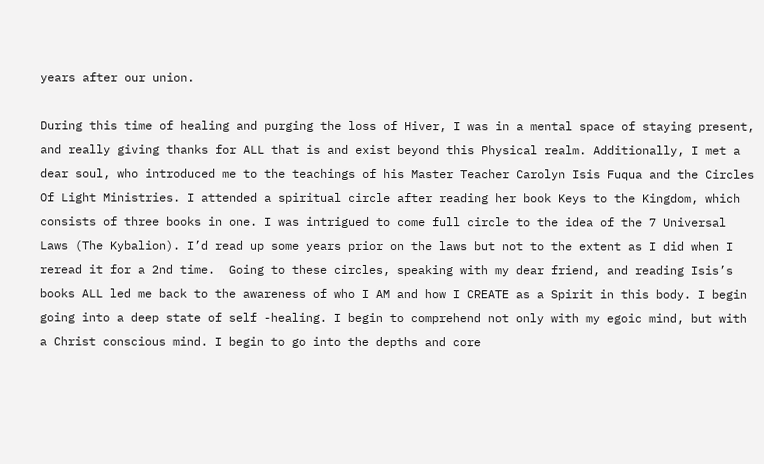years after our union.

During this time of healing and purging the loss of Hiver, I was in a mental space of staying present, and really giving thanks for ALL that is and exist beyond this Physical realm. Additionally, I met a dear soul, who introduced me to the teachings of his Master Teacher Carolyn Isis Fuqua and the Circles Of Light Ministries. I attended a spiritual circle after reading her book Keys to the Kingdom, which consists of three books in one. I was intrigued to come full circle to the idea of the 7 Universal Laws (The Kybalion). I’d read up some years prior on the laws but not to the extent as I did when I reread it for a 2nd time.  Going to these circles, speaking with my dear friend, and reading Isis’s books ALL led me back to the awareness of who I AM and how I CREATE as a Spirit in this body. I begin going into a deep state of self -healing. I begin to comprehend not only with my egoic mind, but with a Christ conscious mind. I begin to go into the depths and core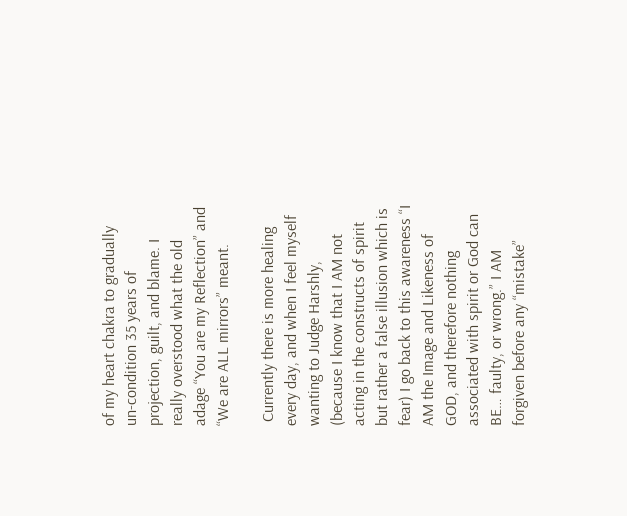of my heart chakra to gradually un-condition 35 years of projection, guilt, and blame. I really overstood what the old adage “You are my Reflection” and “We are ALL mirrors” meant.

 Currently there is more healing every day, and when I feel myself wanting to Judge Harshly, (because I know that I AM not acting in the constructs of spirit but rather a false illusion which is fear) I go back to this awareness “I AM the Image and Likeness of GOD, and therefore nothing associated with spirit or God can BE… faulty, or wrong.” I AM forgiven before any “mistake”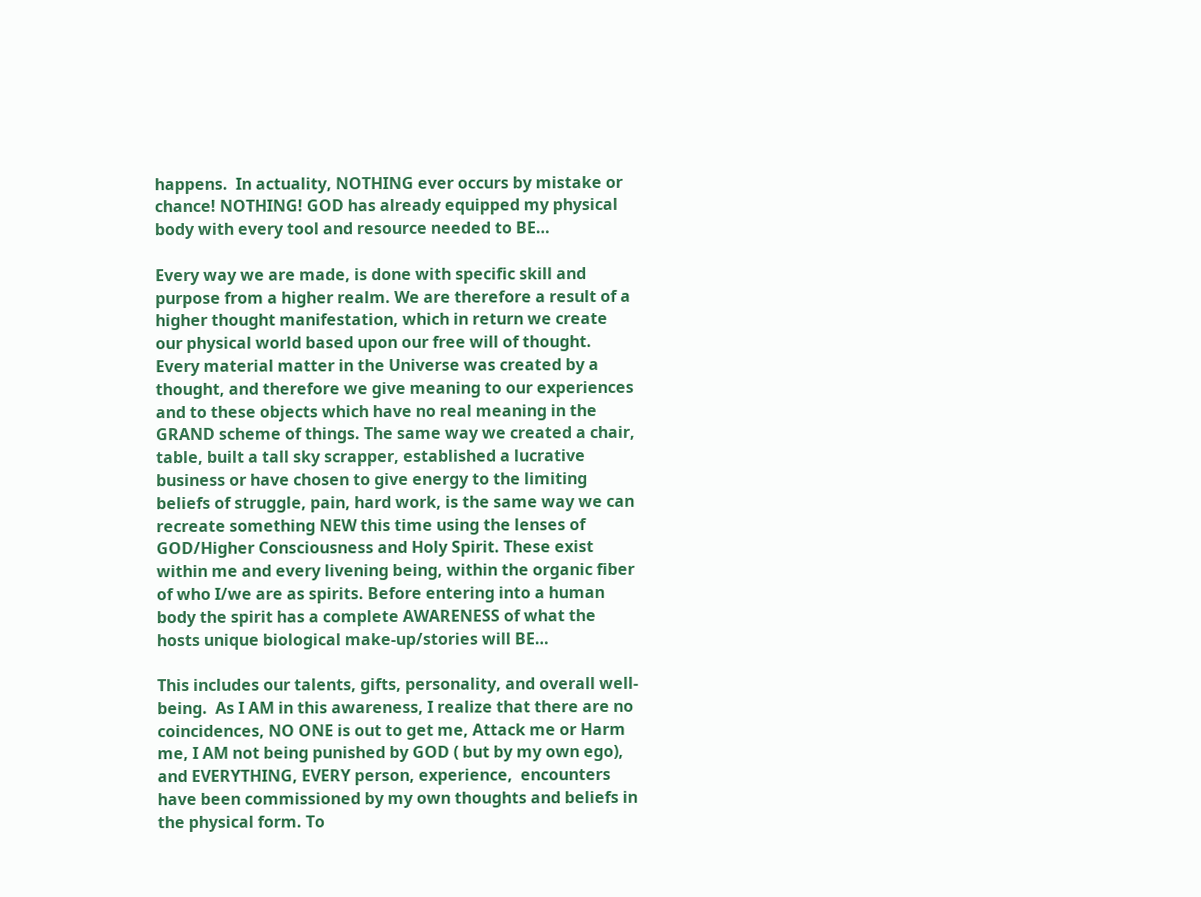happens.  In actuality, NOTHING ever occurs by mistake or chance! NOTHING! GOD has already equipped my physical body with every tool and resource needed to BE…

Every way we are made, is done with specific skill and purpose from a higher realm. We are therefore a result of a higher thought manifestation, which in return we create our physical world based upon our free will of thought. Every material matter in the Universe was created by a thought, and therefore we give meaning to our experiences and to these objects which have no real meaning in the GRAND scheme of things. The same way we created a chair, table, built a tall sky scrapper, established a lucrative business or have chosen to give energy to the limiting beliefs of struggle, pain, hard work, is the same way we can recreate something NEW this time using the lenses of GOD/Higher Consciousness and Holy Spirit. These exist within me and every livening being, within the organic fiber of who I/we are as spirits. Before entering into a human body the spirit has a complete AWARENESS of what the hosts unique biological make-up/stories will BE…

This includes our talents, gifts, personality, and overall well-being.  As I AM in this awareness, I realize that there are no coincidences, NO ONE is out to get me, Attack me or Harm me, I AM not being punished by GOD ( but by my own ego), and EVERYTHING, EVERY person, experience,  encounters have been commissioned by my own thoughts and beliefs in the physical form. To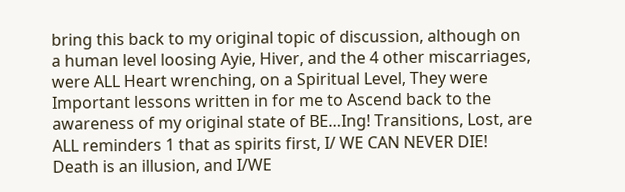bring this back to my original topic of discussion, although on a human level loosing Ayie, Hiver, and the 4 other miscarriages, were ALL Heart wrenching, on a Spiritual Level, They were Important lessons written in for me to Ascend back to the awareness of my original state of BE…Ing! Transitions, Lost, are ALL reminders 1 that as spirits first, I/ WE CAN NEVER DIE! Death is an illusion, and I/WE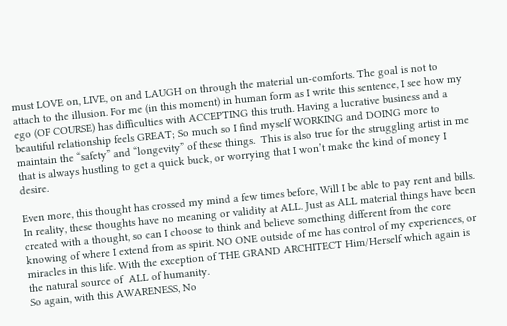must LOVE on, LIVE, on and LAUGH on through the material un-comforts. The goal is not to attach to the illusion. For me (in this moment) in human form as I write this sentence, I see how my ego (OF COURSE) has difficulties with ACCEPTING this truth. Having a lucrative business and a beautiful relationship feels GREAT; So much so I find myself WORKING and DOING more to maintain the “safety” and “longevity” of these things.  This is also true for the struggling artist in me that is always hustling to get a quick buck, or worrying that I won’t make the kind of money I desire.

Even more, this thought has crossed my mind a few times before, Will I be able to pay rent and bills. In reality, these thoughts have no meaning or validity at ALL. Just as ALL material things have been created with a thought, so can I choose to think and believe something different from the core knowing of where I extend from as spirit. NO ONE outside of me has control of my experiences, or miracles in this life. With the exception of THE GRAND ARCHITECT Him/Herself which again is the natural source of  ALL of humanity.
So again, with this AWARENESS, No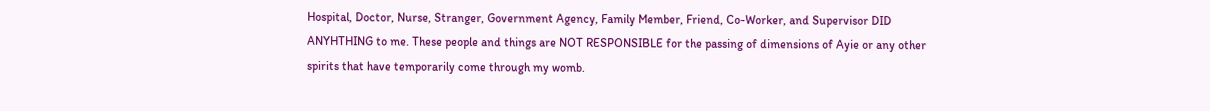Hospital, Doctor, Nurse, Stranger, Government Agency, Family Member, Friend, Co-Worker, and Supervisor DID ANYHTHING to me. These people and things are NOT RESPONSIBLE for the passing of dimensions of Ayie or any other spirits that have temporarily come through my womb.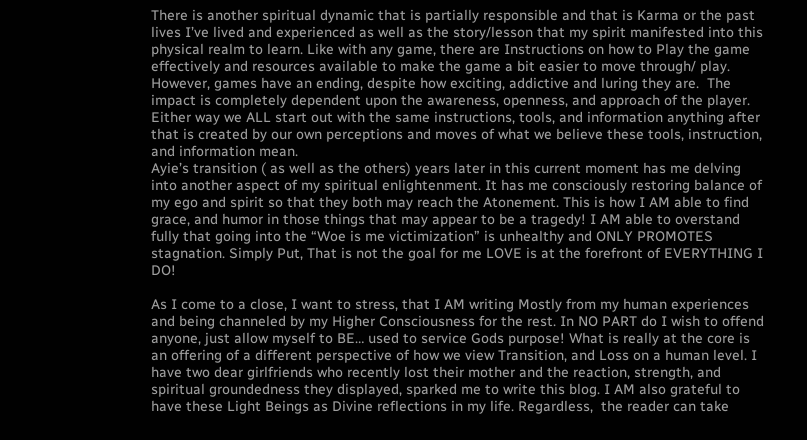There is another spiritual dynamic that is partially responsible and that is Karma or the past lives I’ve lived and experienced as well as the story/lesson that my spirit manifested into this physical realm to learn. Like with any game, there are Instructions on how to Play the game effectively and resources available to make the game a bit easier to move through/ play. However, games have an ending, despite how exciting, addictive and luring they are.  The impact is completely dependent upon the awareness, openness, and approach of the player.  Either way we ALL start out with the same instructions, tools, and information anything after that is created by our own perceptions and moves of what we believe these tools, instruction, and information mean.
Ayie’s transition ( as well as the others) years later in this current moment has me delving into another aspect of my spiritual enlightenment. It has me consciously restoring balance of my ego and spirit so that they both may reach the Atonement. This is how I AM able to find grace, and humor in those things that may appear to be a tragedy! I AM able to overstand fully that going into the “Woe is me victimization” is unhealthy and ONLY PROMOTES stagnation. Simply Put, That is not the goal for me LOVE is at the forefront of EVERYTHING I DO!

As I come to a close, I want to stress, that I AM writing Mostly from my human experiences and being channeled by my Higher Consciousness for the rest. In NO PART do I wish to offend anyone, just allow myself to BE… used to service Gods purpose! What is really at the core is an offering of a different perspective of how we view Transition, and Loss on a human level. I have two dear girlfriends who recently lost their mother and the reaction, strength, and spiritual groundedness they displayed, sparked me to write this blog. I AM also grateful to have these Light Beings as Divine reflections in my life. Regardless,  the reader can take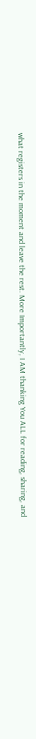what registers in the moment and leave the rest. More Importantly, I AM thanking You ALL for reading, sharing, and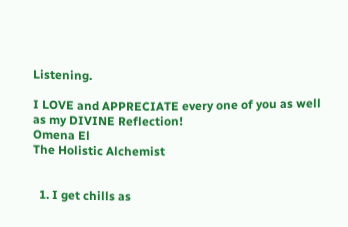Listening.

I LOVE and APPRECIATE every one of you as well as my DIVINE Reflection!
Omena El
The Holistic Alchemist


  1. I get chills as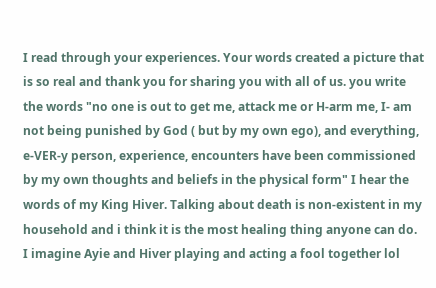I read through your experiences. Your words created a picture that is so real and thank you for sharing you with all of us. you write the words "no one is out to get me, attack me or H-arm me, I- am not being punished by God ( but by my own ego), and everything, e-VER-y person, experience, encounters have been commissioned by my own thoughts and beliefs in the physical form" I hear the words of my King Hiver. Talking about death is non-existent in my household and i think it is the most healing thing anyone can do. I imagine Ayie and Hiver playing and acting a fool together lol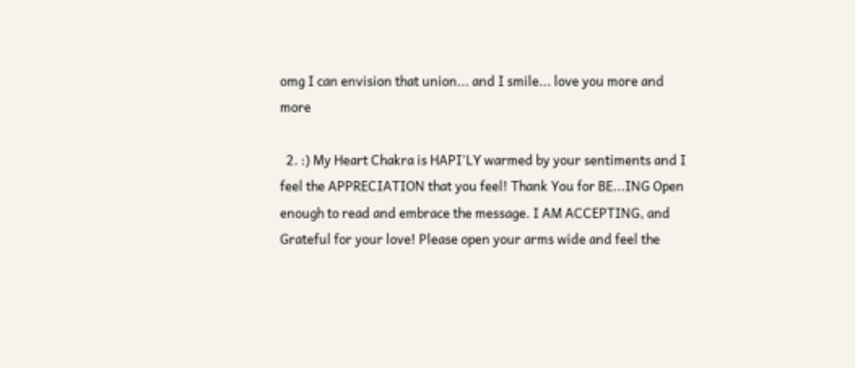omg I can envision that union... and I smile... love you more and more

  2. :) My Heart Chakra is HAPI'LY warmed by your sentiments and I feel the APPRECIATION that you feel! Thank You for BE...ING Open enough to read and embrace the message. I AM ACCEPTING, and Grateful for your love! Please open your arms wide and feel the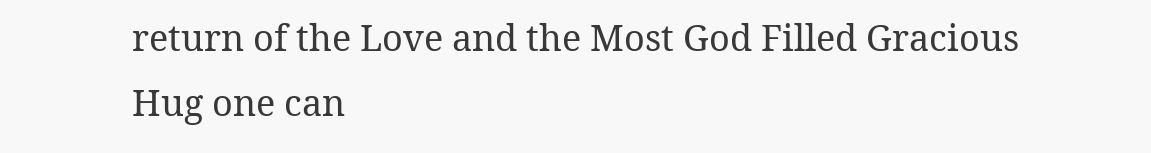return of the Love and the Most God Filled Gracious Hug one can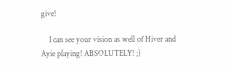give!

    I can see your vision as well of Hiver and Ayie playing! ABSOLUTELY! ;)